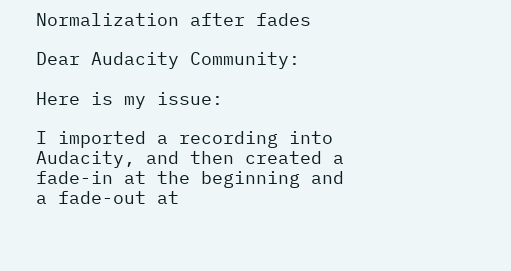Normalization after fades

Dear Audacity Community:

Here is my issue:

I imported a recording into Audacity, and then created a fade-in at the beginning and a fade-out at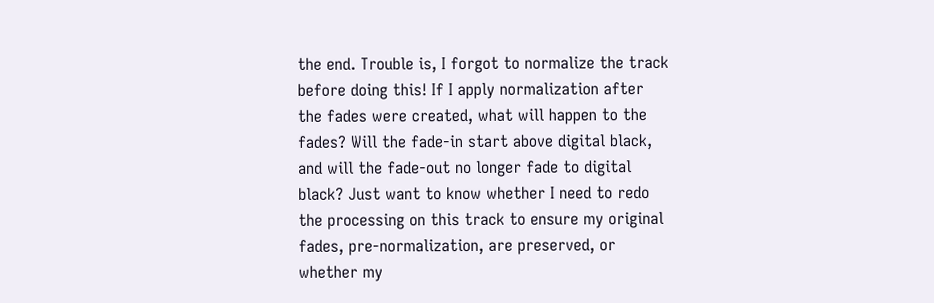the end. Trouble is, I forgot to normalize the track before doing this! If I apply normalization after the fades were created, what will happen to the fades? Will the fade-in start above digital black, and will the fade-out no longer fade to digital black? Just want to know whether I need to redo the processing on this track to ensure my original fades, pre-normalization, are preserved, or whether my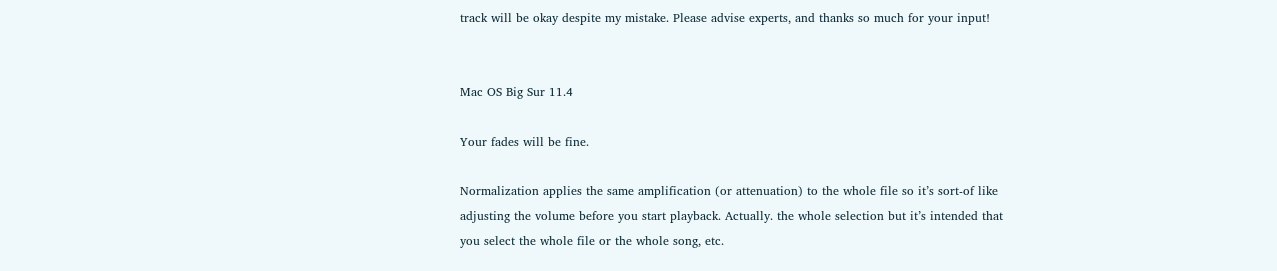track will be okay despite my mistake. Please advise experts, and thanks so much for your input!


Mac OS Big Sur 11.4

Your fades will be fine.

Normalization applies the same amplification (or attenuation) to the whole file so it’s sort-of like adjusting the volume before you start playback. Actually. the whole selection but it’s intended that you select the whole file or the whole song, etc.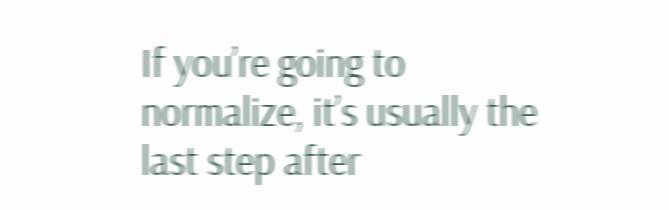If you’re going to normalize, it’s usually the last step after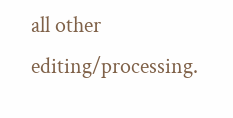all other editing/processing.